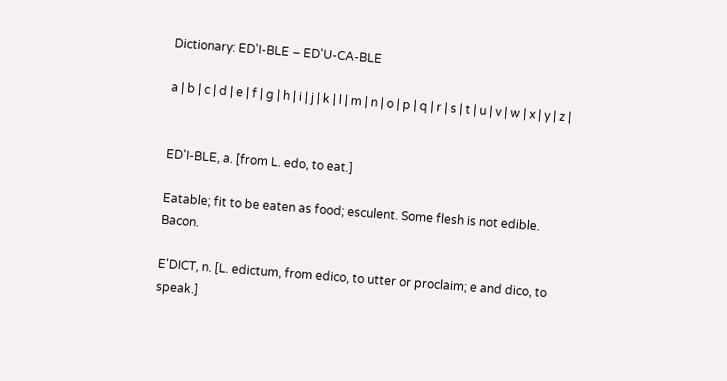Dictionary: ED'I-BLE – ED'U-CA-BLE

a | b | c | d | e | f | g | h | i | j | k | l | m | n | o | p | q | r | s | t | u | v | w | x | y | z |


ED'I-BLE, a. [from L. edo, to eat.]

Eatable; fit to be eaten as food; esculent. Some flesh is not edible. Bacon.

E'DICT, n. [L. edictum, from edico, to utter or proclaim; e and dico, to speak.]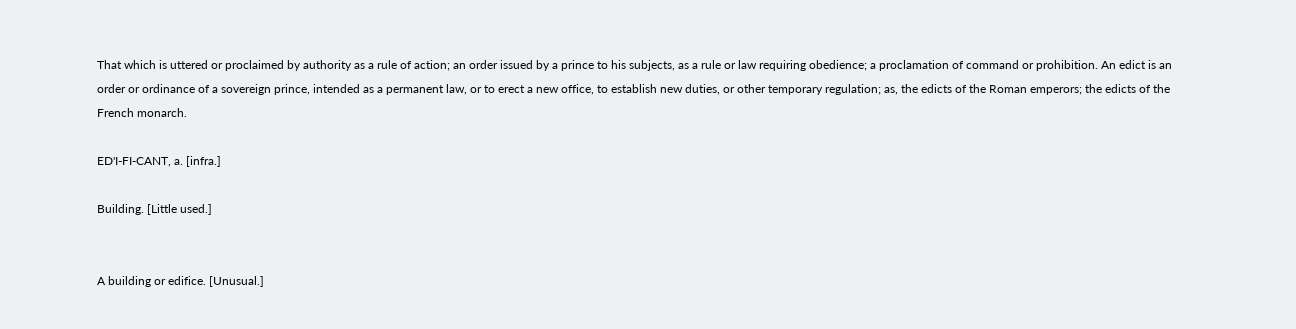That which is uttered or proclaimed by authority as a rule of action; an order issued by a prince to his subjects, as a rule or law requiring obedience; a proclamation of command or prohibition. An edict is an order or ordinance of a sovereign prince, intended as a permanent law, or to erect a new office, to establish new duties, or other temporary regulation; as, the edicts of the Roman emperors; the edicts of the French monarch.

ED'I-FI-CANT, a. [infra.]

Building. [Little used.]


A building or edifice. [Unusual.]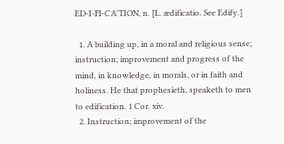ED-I-FI-CA'TION, n. [L. ædificatio. See Edify.]

  1. A building up, in a moral and religious sense; instruction; improvement and progress of the mind, in knowledge, in morals, or in faith and holiness. He that prophesieth, speaketh to men to edification. 1 Cor. xiv.
  2. Instruction; improvement of the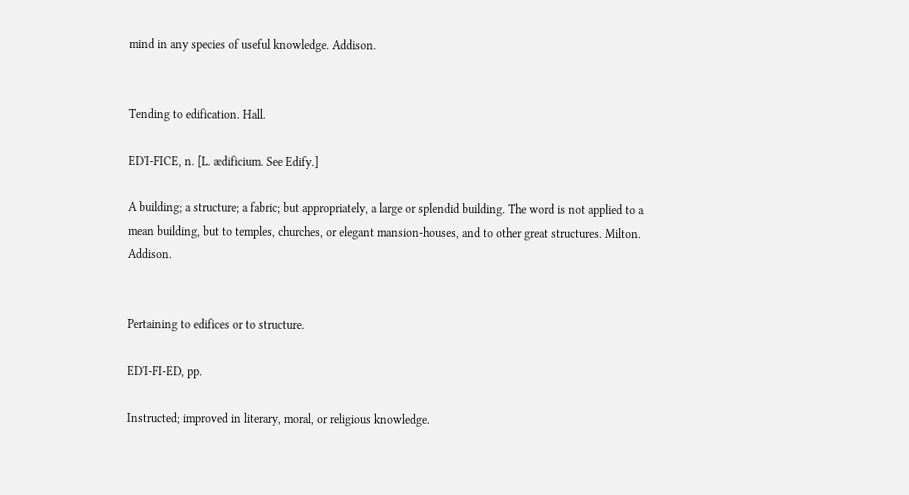mind in any species of useful knowledge. Addison.


Tending to edification. Hall.

ED'I-FICE, n. [L. ædificium. See Edify.]

A building; a structure; a fabric; but appropriately, a large or splendid building. The word is not applied to a mean building, but to temples, churches, or elegant mansion-houses, and to other great structures. Milton. Addison.


Pertaining to edifices or to structure.

ED'I-FI-ED, pp.

Instructed; improved in literary, moral, or religious knowledge.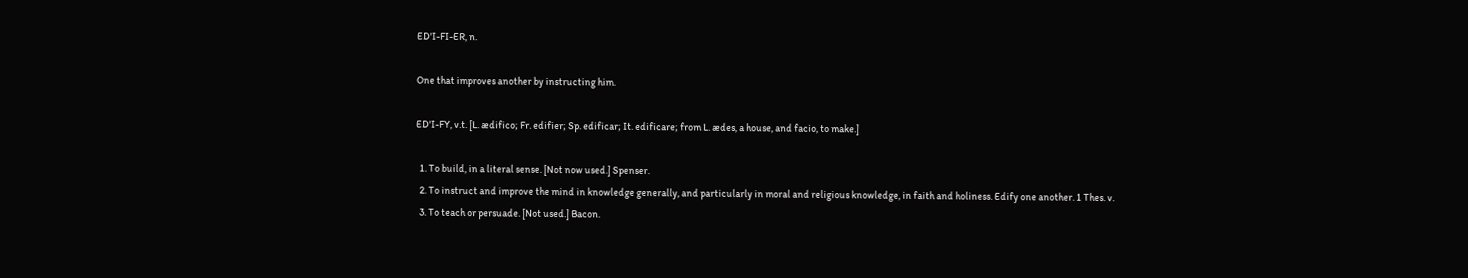ED'I-FI-ER, n.

One that improves another by instructing him.

ED'I-FY, v.t. [L. ædifico; Fr. edifier; Sp. edificar; It. edificare; from L. ædes, a house, and facio, to make.]

  1. To build, in a literal sense. [Not now used.] Spenser.
  2. To instruct and improve the mind in knowledge generally, and particularly in moral and religious knowledge, in faith and holiness. Edify one another. 1 Thes. v.
  3. To teach or persuade. [Not used.] Bacon.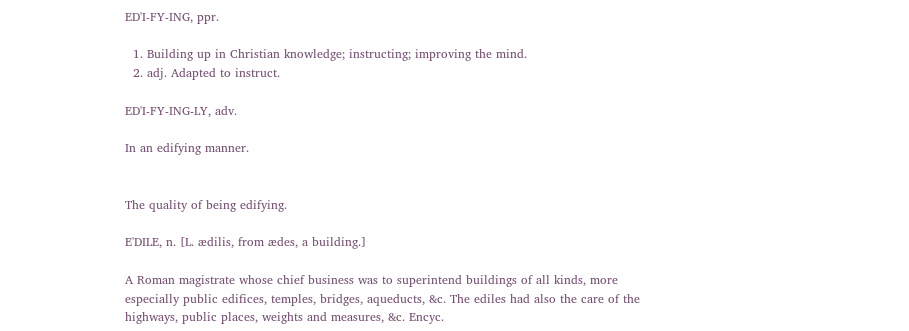ED'I-FY-ING, ppr.

  1. Building up in Christian knowledge; instructing; improving the mind.
  2. adj. Adapted to instruct.

ED'I-FY-ING-LY, adv.

In an edifying manner.


The quality of being edifying.

E'DILE, n. [L. ædilis, from ædes, a building.]

A Roman magistrate whose chief business was to superintend buildings of all kinds, more especially public edifices, temples, bridges, aqueducts, &c. The ediles had also the care of the highways, public places, weights and measures, &c. Encyc.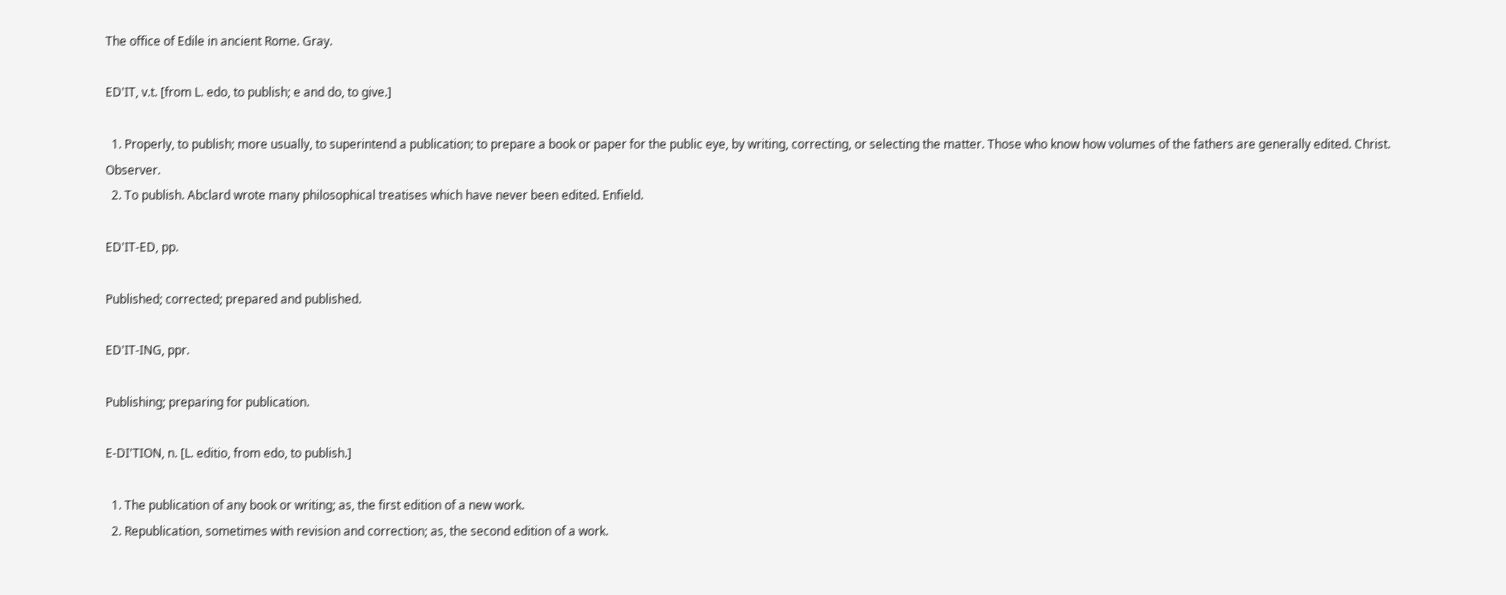The office of Edile in ancient Rome. Gray.

ED'IT, v.t. [from L. edo, to publish; e and do, to give.]

  1. Properly, to publish; more usually, to superintend a publication; to prepare a book or paper for the public eye, by writing, correcting, or selecting the matter. Those who know how volumes of the fathers are generally edited. Christ. Observer.
  2. To publish. Abclard wrote many philosophical treatises which have never been edited. Enfield.

ED'IT-ED, pp.

Published; corrected; prepared and published.

ED'IT-ING, ppr.

Publishing; preparing for publication.

E-DI'TION, n. [L. editio, from edo, to publish.]

  1. The publication of any book or writing; as, the first edition of a new work.
  2. Republication, sometimes with revision and correction; as, the second edition of a work.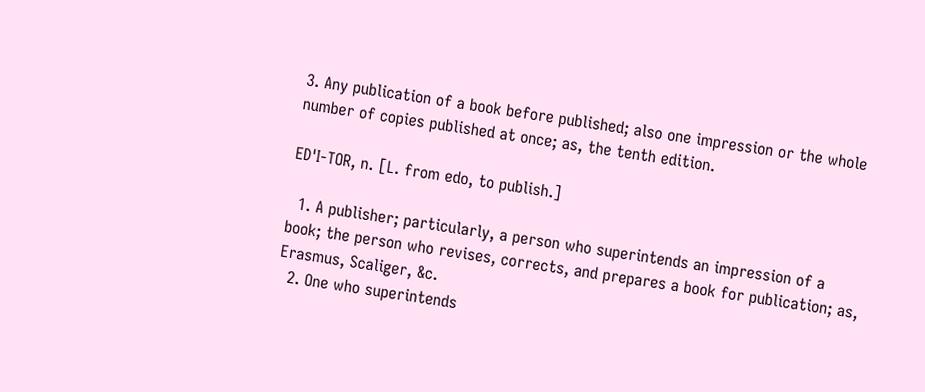3. Any publication of a book before published; also one impression or the whole number of copies published at once; as, the tenth edition.

ED'I-TOR, n. [L. from edo, to publish.]

  1. A publisher; particularly, a person who superintends an impression of a book; the person who revises, corrects, and prepares a book for publication; as, Erasmus, Scaliger, &c.
  2. One who superintends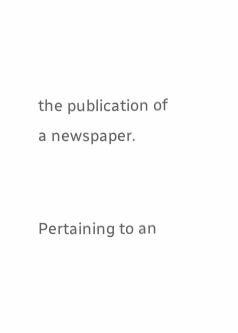the publication of a newspaper.


Pertaining to an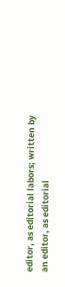editor, as editorial labors; written by an editor, as editorial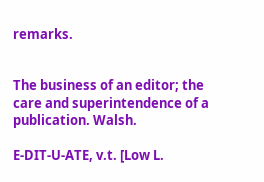remarks.


The business of an editor; the care and superintendence of a publication. Walsh.

E-DIT-U-ATE, v.t. [Low L.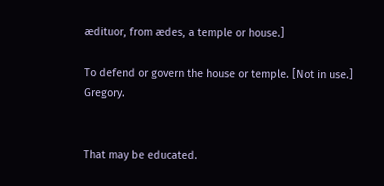ædituor, from ædes, a temple or house.]

To defend or govern the house or temple. [Not in use.] Gregory.


That may be educated.